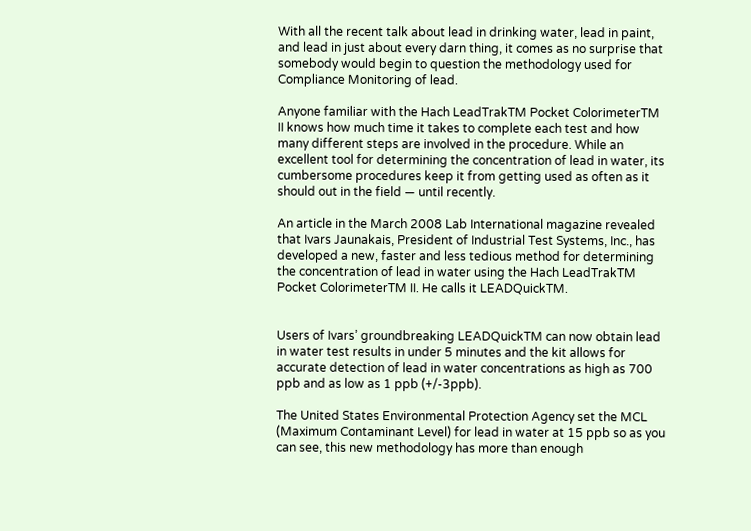With all the recent talk about lead in drinking water, lead in paint, and lead in just about every darn thing, it comes as no surprise that somebody would begin to question the methodology used for Compliance Monitoring of lead.

Anyone familiar with the Hach LeadTrakTM Pocket ColorimeterTM II knows how much time it takes to complete each test and how many different steps are involved in the procedure. While an excellent tool for determining the concentration of lead in water, its cumbersome procedures keep it from getting used as often as it should out in the field — until recently.

An article in the March 2008 Lab International magazine revealed that Ivars Jaunakais, President of Industrial Test Systems, Inc., has developed a new, faster and less tedious method for determining the concentration of lead in water using the Hach LeadTrakTM Pocket ColorimeterTM II. He calls it LEADQuickTM.


Users of Ivars’ groundbreaking LEADQuickTM can now obtain lead in water test results in under 5 minutes and the kit allows for accurate detection of lead in water concentrations as high as 700 ppb and as low as 1 ppb (+/-3ppb).

The United States Environmental Protection Agency set the MCL (Maximum Contaminant Level) for lead in water at 15 ppb so as you can see, this new methodology has more than enough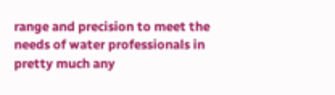range and precision to meet the needs of water professionals in pretty much any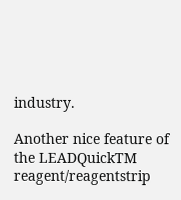industry.

Another nice feature of the LEADQuickTM reagent/reagentstrip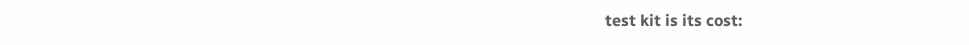test kit is its cost: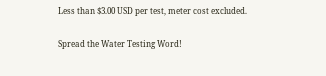Less than $3.00 USD per test, meter cost excluded.

Spread the Water Testing Word!